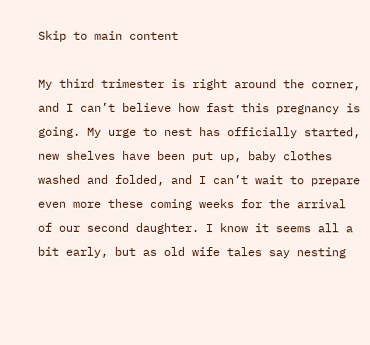Skip to main content

My third trimester is right around the corner, and I can’t believe how fast this pregnancy is going. My urge to nest has officially started, new shelves have been put up, baby clothes washed and folded, and I can’t wait to prepare even more these coming weeks for the arrival of our second daughter. I know it seems all a bit early, but as old wife tales say nesting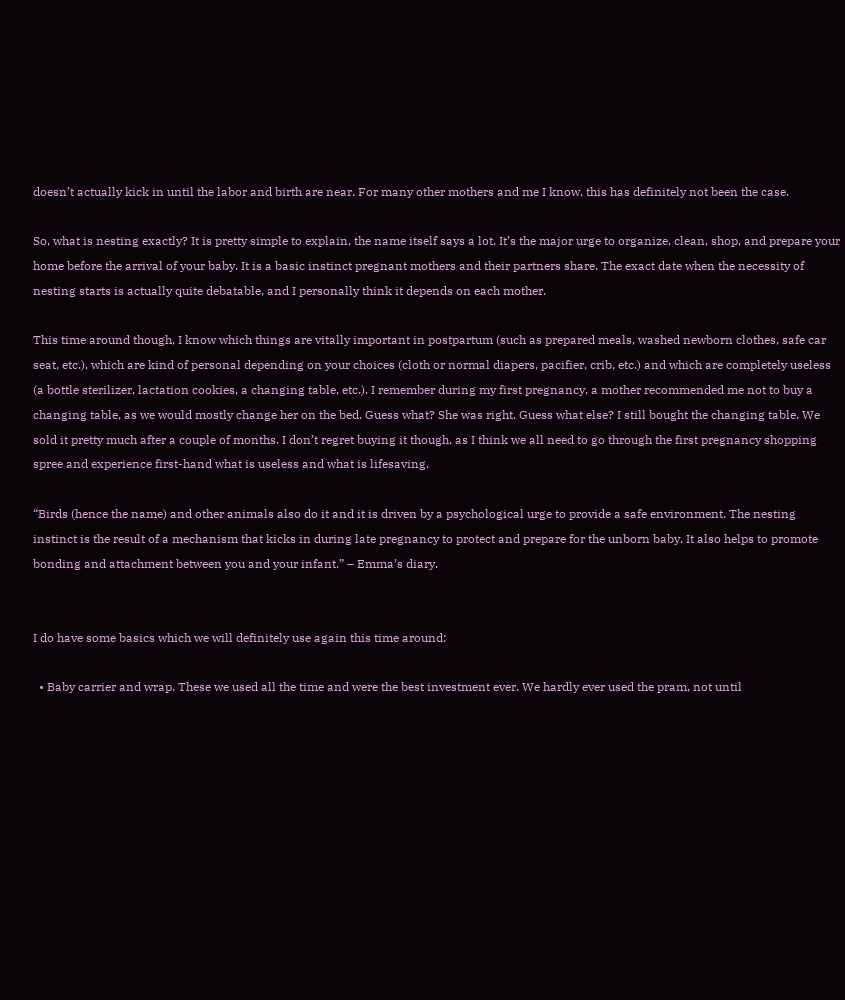doesn’t actually kick in until the labor and birth are near. For many other mothers and me I know, this has definitely not been the case.

So, what is nesting exactly? It is pretty simple to explain, the name itself says a lot. It’s the major urge to organize, clean, shop, and prepare your home before the arrival of your baby. It is a basic instinct pregnant mothers and their partners share. The exact date when the necessity of nesting starts is actually quite debatable, and I personally think it depends on each mother.

This time around though, I know which things are vitally important in postpartum (such as prepared meals, washed newborn clothes, safe car seat, etc.), which are kind of personal depending on your choices (cloth or normal diapers, pacifier, crib, etc.) and which are completely useless (a bottle sterilizer, lactation cookies, a changing table, etc.). I remember during my first pregnancy, a mother recommended me not to buy a changing table, as we would mostly change her on the bed. Guess what? She was right. Guess what else? I still bought the changing table. We sold it pretty much after a couple of months. I don’t regret buying it though, as I think we all need to go through the first pregnancy shopping spree and experience first-hand what is useless and what is lifesaving.

“Birds (hence the name) and other animals also do it and it is driven by a psychological urge to provide a safe environment. The nesting instinct is the result of a mechanism that kicks in during late pregnancy to protect and prepare for the unborn baby. It also helps to promote bonding and attachment between you and your infant.” – Emma’s diary.


I do have some basics which we will definitely use again this time around:

  • Baby carrier and wrap. These we used all the time and were the best investment ever. We hardly ever used the pram, not until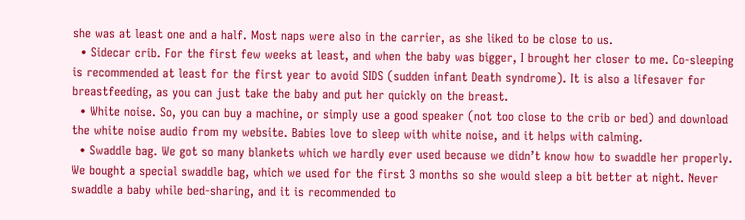she was at least one and a half. Most naps were also in the carrier, as she liked to be close to us.
  • Sidecar crib. For the first few weeks at least, and when the baby was bigger, I brought her closer to me. Co-sleeping is recommended at least for the first year to avoid SIDS (sudden infant Death syndrome). It is also a lifesaver for breastfeeding, as you can just take the baby and put her quickly on the breast.
  • White noise. So, you can buy a machine, or simply use a good speaker (not too close to the crib or bed) and download the white noise audio from my website. Babies love to sleep with white noise, and it helps with calming.
  • Swaddle bag. We got so many blankets which we hardly ever used because we didn’t know how to swaddle her properly. We bought a special swaddle bag, which we used for the first 3 months so she would sleep a bit better at night. Never swaddle a baby while bed-sharing, and it is recommended to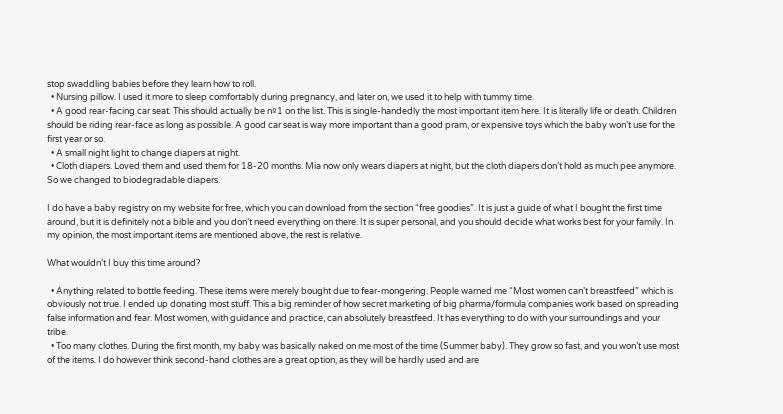stop swaddling babies before they learn how to roll.
  • Nursing pillow. I used it more to sleep comfortably during pregnancy, and later on, we used it to help with tummy time.
  • A good rear-facing car seat. This should actually be nº1 on the list. This is single-handedly the most important item here. It is literally life or death. Children should be riding rear-face as long as possible. A good car seat is way more important than a good pram, or expensive toys which the baby won’t use for the first year or so.
  • A small night light to change diapers at night.
  • Cloth diapers. Loved them and used them for 18-20 months. Mia now only wears diapers at night, but the cloth diapers don’t hold as much pee anymore. So we changed to biodegradable diapers.

I do have a baby registry on my website for free, which you can download from the section “free goodies”. It is just a guide of what I bought the first time around, but it is definitely not a bible and you don’t need everything on there. It is super personal, and you should decide what works best for your family. In my opinion, the most important items are mentioned above, the rest is relative.

What wouldn’t I buy this time around?

  • Anything related to bottle feeding. These items were merely bought due to fear-mongering. People warned me “Most women can’t breastfeed” which is obviously not true. I ended up donating most stuff. This a big reminder of how secret marketing of big pharma/formula companies work based on spreading false information and fear. Most women, with guidance and practice, can absolutely breastfeed. It has everything to do with your surroundings and your tribe.
  • Too many clothes. During the first month, my baby was basically naked on me most of the time (Summer baby). They grow so fast, and you won’t use most of the items. I do however think second-hand clothes are a great option, as they will be hardly used and are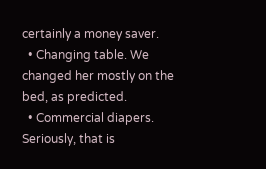certainly a money saver.
  • Changing table. We changed her mostly on the bed, as predicted.
  • Commercial diapers. Seriously, that is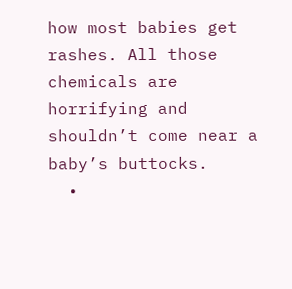how most babies get rashes. All those chemicals are horrifying and shouldn’t come near a baby’s buttocks.
  •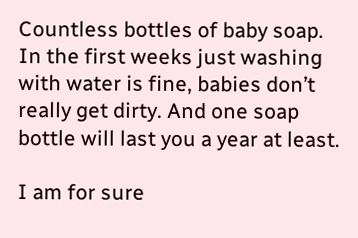Countless bottles of baby soap. In the first weeks just washing with water is fine, babies don’t really get dirty. And one soap bottle will last you a year at least.

I am for sure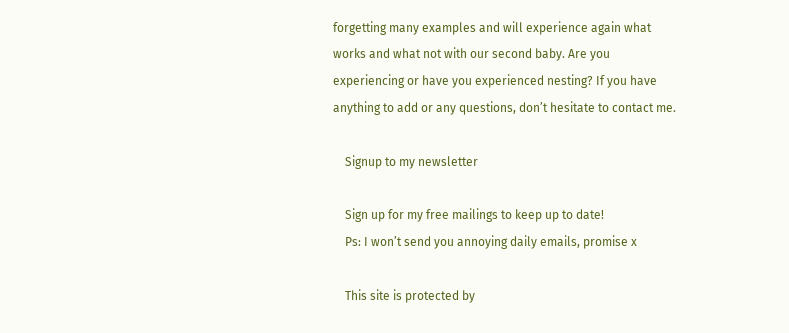forgetting many examples and will experience again what works and what not with our second baby. Are you experiencing or have you experienced nesting? If you have anything to add or any questions, don’t hesitate to contact me.

    Signup to my newsletter

    Sign up for my free mailings to keep up to date!
    Ps: I won’t send you annoying daily emails, promise x

    This site is protected by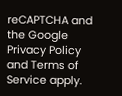reCAPTCHA and the Google Privacy Policy and Terms of Service apply.